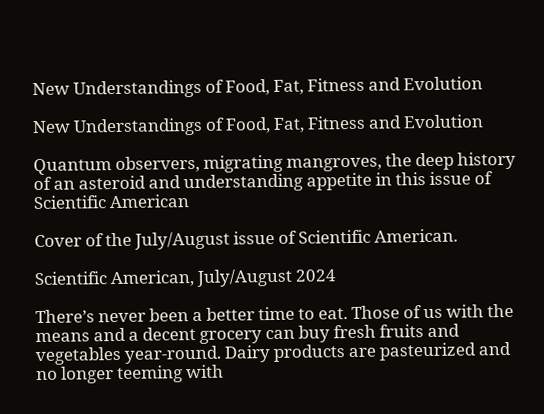New Understandings of Food, Fat, Fitness and Evolution

New Understandings of Food, Fat, Fitness and Evolution

Quantum observers, migrating mangroves, the deep history of an asteroid and understanding appetite in this issue of Scientific American

Cover of the July/August issue of Scientific American.

Scientific American, July/August 2024

There’s never been a better time to eat. Those of us with the means and a decent grocery can buy fresh fruits and vegetables year-round. Dairy products are pasteurized and no longer teeming with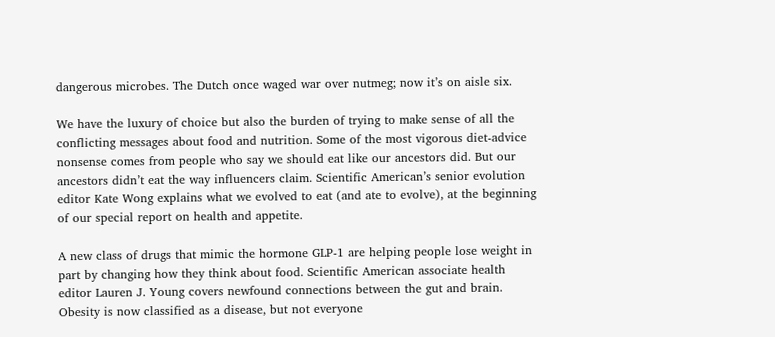dangerous microbes. The Dutch once waged war over nutmeg; now it’s on aisle six.

We have the luxury of choice but also the burden of trying to make sense of all the conflicting messages about food and nutrition. Some of the most vigorous diet-advice nonsense comes from people who say we should eat like our ancestors did. But our ancestors didn’t eat the way influencers claim. Scientific American’s senior evolution editor Kate Wong explains what we evolved to eat (and ate to evolve), at the beginning of our special report on health and appetite.

A new class of drugs that mimic the hormone GLP-1 are helping people lose weight in part by changing how they think about food. Scientific American associate health editor Lauren J. Young covers newfound connections between the gut and brain. Obesity is now classified as a disease, but not everyone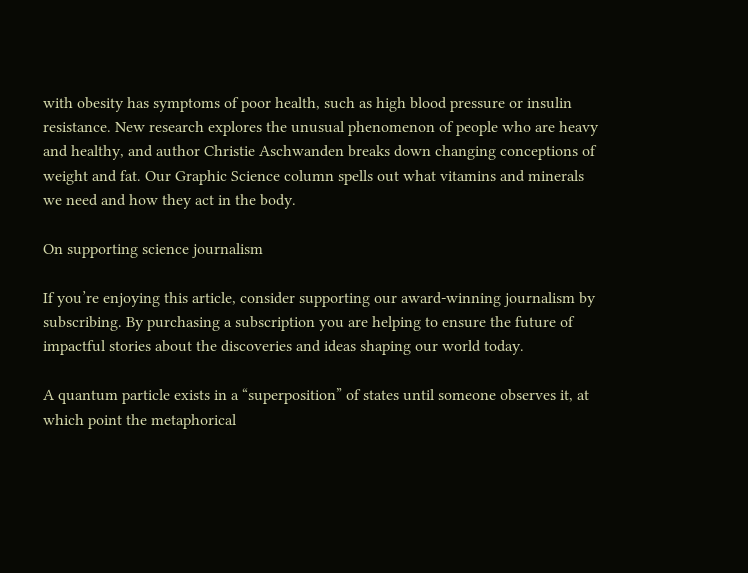with obesity has symptoms of poor health, such as high blood pressure or insulin resistance. New research explores the unusual phenomenon of people who are heavy and healthy, and author Christie Aschwanden breaks down changing conceptions of weight and fat. Our Graphic Science column spells out what vitamins and minerals we need and how they act in the body.

On supporting science journalism

If you’re enjoying this article, consider supporting our award-winning journalism by subscribing. By purchasing a subscription you are helping to ensure the future of impactful stories about the discoveries and ideas shaping our world today.

A quantum particle exists in a “superposition” of states until someone observes it, at which point the metaphorical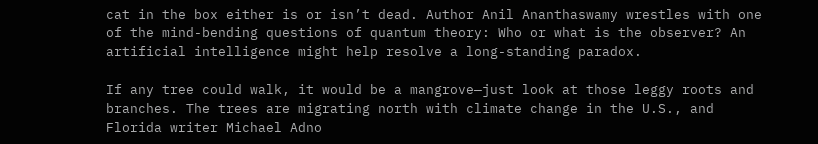cat in the box either is or isn’t dead. Author Anil Ananthaswamy wrestles with one of the mind-bending questions of quantum theory: Who or what is the observer? An artificial intelligence might help resolve a long-standing paradox.

If any tree could walk, it would be a mangrove—just look at those leggy roots and branches. The trees are migrating north with climate change in the U.S., and Florida writer Michael Adno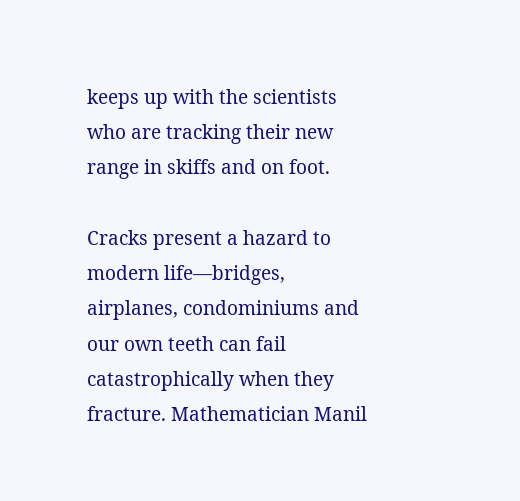keeps up with the scientists who are tracking their new range in skiffs and on foot.

Cracks present a hazard to modern life—bridges, airplanes, condominiums and our own teeth can fail catastrophically when they fracture. Mathematician Manil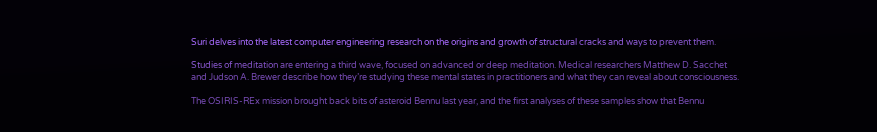Suri delves into the latest computer engineering research on the origins and growth of structural cracks and ways to prevent them.

Studies of meditation are entering a third wave, focused on advanced or deep meditation. Medical researchers Matthew D. Sacchet and Judson A. Brewer describe how they’re studying these mental states in practitioners and what they can reveal about consciousness.

The OSIRIS-REx mission brought back bits of asteroid Bennu last year, and the first analyses of these samples show that Bennu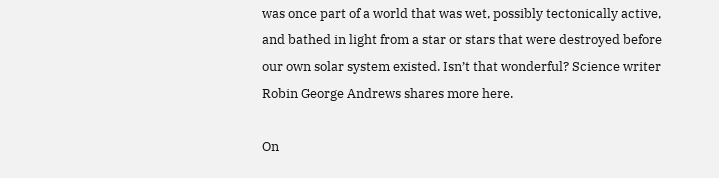was once part of a world that was wet, possibly tectonically active, and bathed in light from a star or stars that were destroyed before our own solar system existed. Isn’t that wonderful? Science writer Robin George Andrews shares more here.

On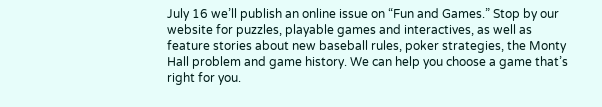July 16 we’ll publish an online issue on “Fun and Games.” Stop by our website for puzzles, playable games and interactives, as well as feature stories about new baseball rules, poker strategies, the Monty Hall problem and game history. We can help you choose a game that’s right for you.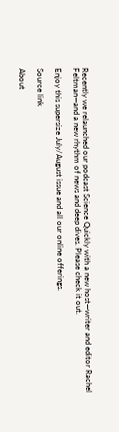Recently we relaunched our podcast Science Quickly with a new host—writer and editor Rachel Feltman—and a new rhythm of news and deep dives. Please check it out.

Enjoy this supersize July/August issue and all our online offerings.

Source link

About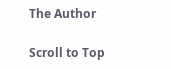The Author

Scroll to Top